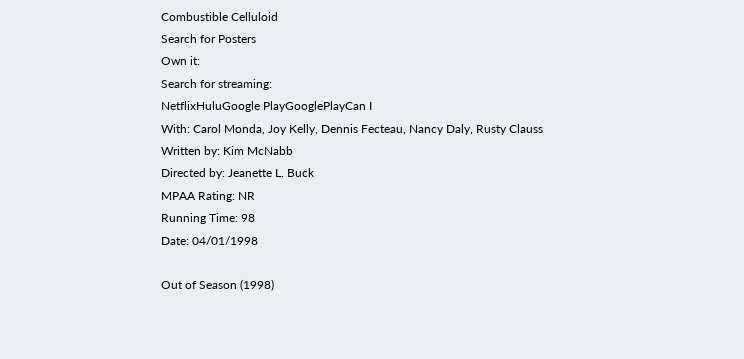Combustible Celluloid
Search for Posters
Own it:
Search for streaming:
NetflixHuluGoogle PlayGooglePlayCan I
With: Carol Monda, Joy Kelly, Dennis Fecteau, Nancy Daly, Rusty Clauss
Written by: Kim McNabb
Directed by: Jeanette L. Buck
MPAA Rating: NR
Running Time: 98
Date: 04/01/1998

Out of Season (1998)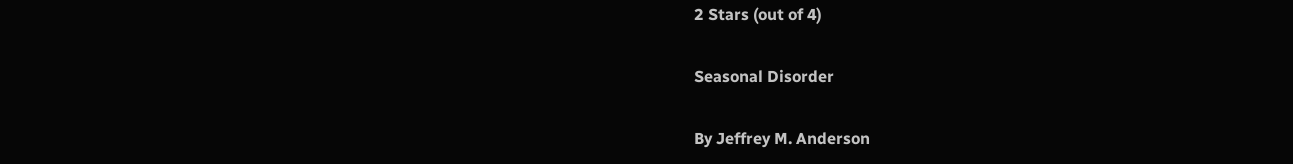2 Stars (out of 4)

Seasonal Disorder

By Jeffrey M. Anderson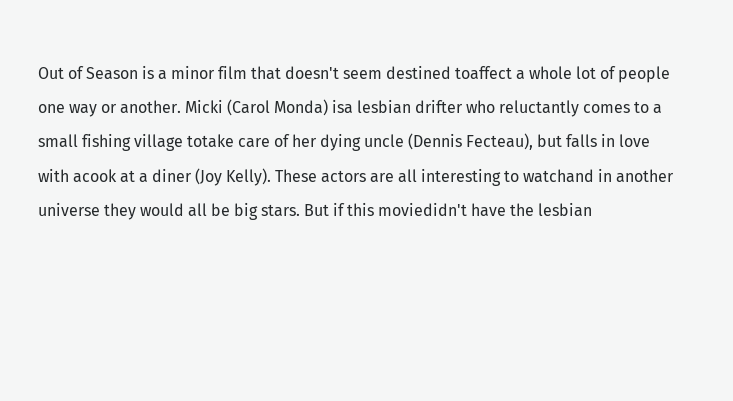Out of Season is a minor film that doesn't seem destined toaffect a whole lot of people one way or another. Micki (Carol Monda) isa lesbian drifter who reluctantly comes to a small fishing village totake care of her dying uncle (Dennis Fecteau), but falls in love with acook at a diner (Joy Kelly). These actors are all interesting to watchand in another universe they would all be big stars. But if this moviedidn't have the lesbian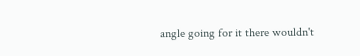angle going for it there wouldn't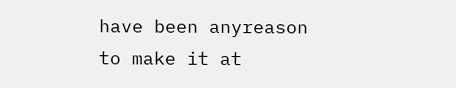have been anyreason to make it at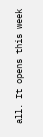all. It opens this week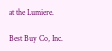at the Lumiere.

Best Buy Co, Inc.